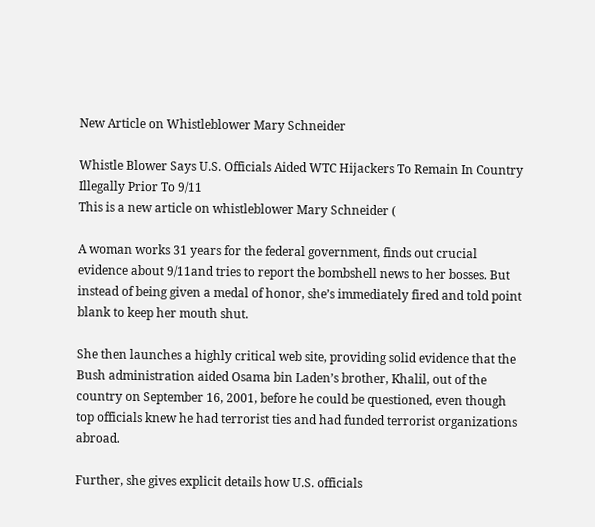New Article on Whistleblower Mary Schneider

Whistle Blower Says U.S. Officials Aided WTC Hijackers To Remain In Country Illegally Prior To 9/11
This is a new article on whistleblower Mary Schneider (

A woman works 31 years for the federal government, finds out crucial evidence about 9/11and tries to report the bombshell news to her bosses. But instead of being given a medal of honor, she’s immediately fired and told point blank to keep her mouth shut.

She then launches a highly critical web site, providing solid evidence that the Bush administration aided Osama bin Laden’s brother, Khalil, out of the country on September 16, 2001, before he could be questioned, even though top officials knew he had terrorist ties and had funded terrorist organizations abroad.

Further, she gives explicit details how U.S. officials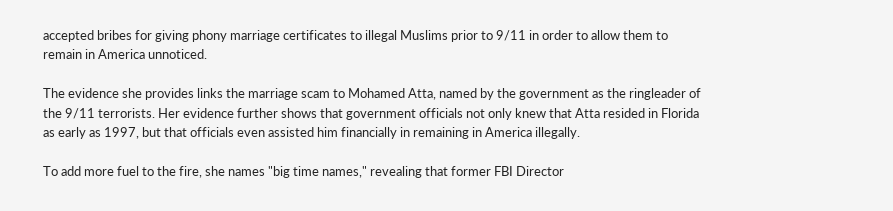accepted bribes for giving phony marriage certificates to illegal Muslims prior to 9/11 in order to allow them to remain in America unnoticed.

The evidence she provides links the marriage scam to Mohamed Atta, named by the government as the ringleader of the 9/11 terrorists. Her evidence further shows that government officials not only knew that Atta resided in Florida as early as 1997, but that officials even assisted him financially in remaining in America illegally.

To add more fuel to the fire, she names "big time names," revealing that former FBI Director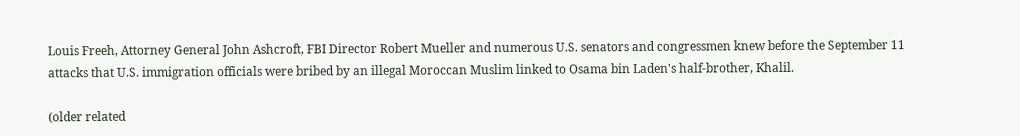Louis Freeh, Attorney General John Ashcroft, FBI Director Robert Mueller and numerous U.S. senators and congressmen knew before the September 11 attacks that U.S. immigration officials were bribed by an illegal Moroccan Muslim linked to Osama bin Laden's half-brother, Khalil.

(older related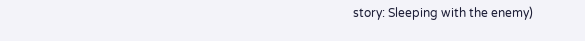story: Sleeping with the enemy)